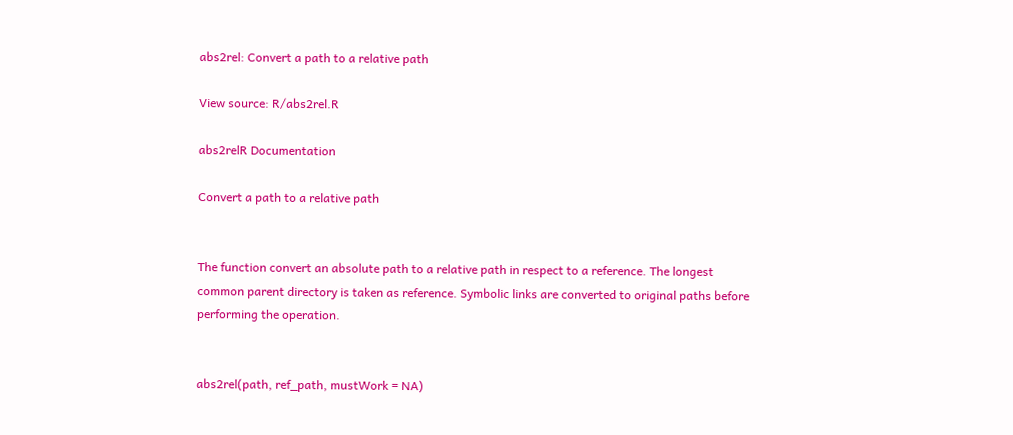abs2rel: Convert a path to a relative path

View source: R/abs2rel.R

abs2relR Documentation

Convert a path to a relative path


The function convert an absolute path to a relative path in respect to a reference. The longest common parent directory is taken as reference. Symbolic links are converted to original paths before performing the operation.


abs2rel(path, ref_path, mustWork = NA)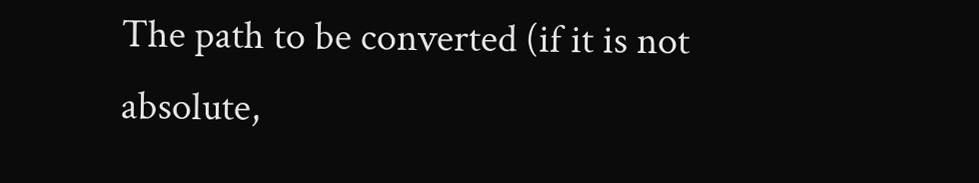The path to be converted (if it is not absolute,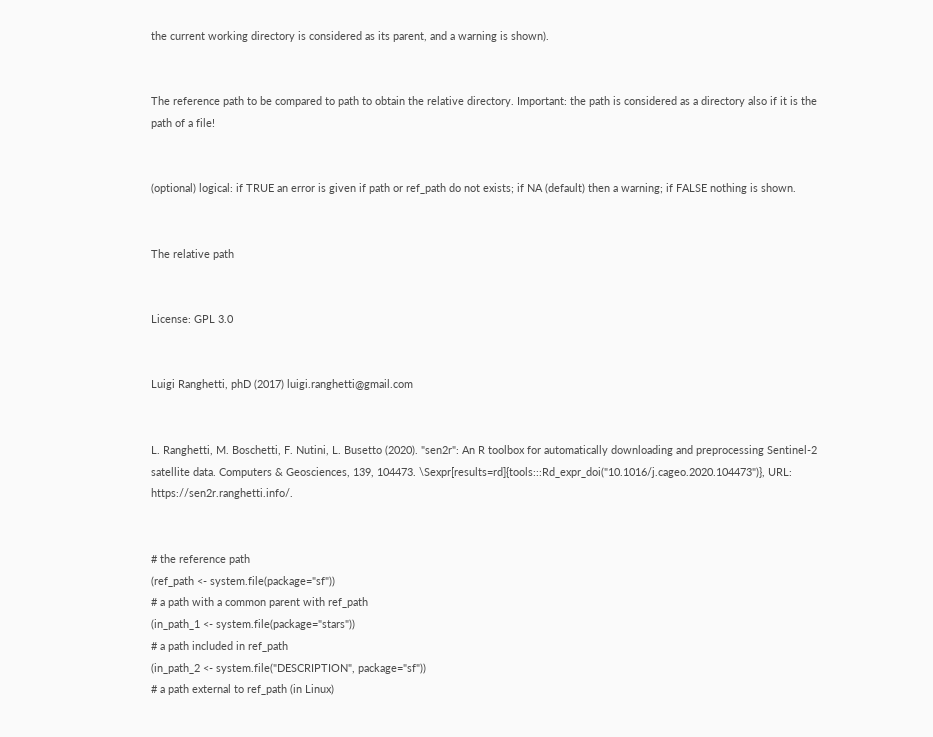the current working directory is considered as its parent, and a warning is shown).


The reference path to be compared to path to obtain the relative directory. Important: the path is considered as a directory also if it is the path of a file!


(optional) logical: if TRUE an error is given if path or ref_path do not exists; if NA (default) then a warning; if FALSE nothing is shown.


The relative path


License: GPL 3.0


Luigi Ranghetti, phD (2017) luigi.ranghetti@gmail.com


L. Ranghetti, M. Boschetti, F. Nutini, L. Busetto (2020). "sen2r": An R toolbox for automatically downloading and preprocessing Sentinel-2 satellite data. Computers & Geosciences, 139, 104473. \Sexpr[results=rd]{tools:::Rd_expr_doi("10.1016/j.cageo.2020.104473")}, URL: https://sen2r.ranghetti.info/.


# the reference path
(ref_path <- system.file(package="sf"))
# a path with a common parent with ref_path
(in_path_1 <- system.file(package="stars"))
# a path included in ref_path
(in_path_2 <- system.file("DESCRIPTION", package="sf"))
# a path external to ref_path (in Linux)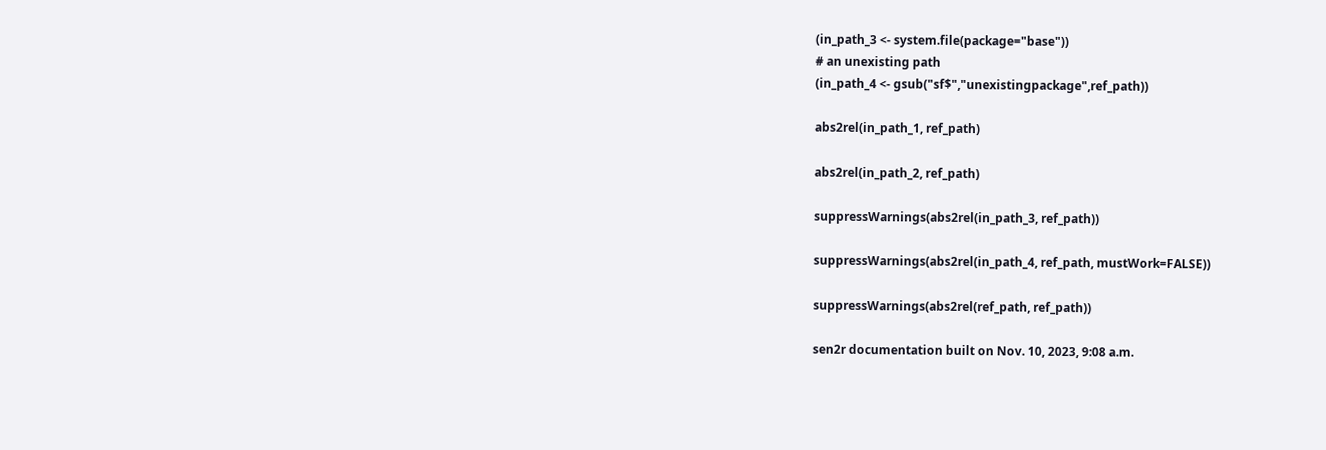(in_path_3 <- system.file(package="base"))
# an unexisting path
(in_path_4 <- gsub("sf$","unexistingpackage",ref_path))

abs2rel(in_path_1, ref_path)

abs2rel(in_path_2, ref_path)

suppressWarnings(abs2rel(in_path_3, ref_path))

suppressWarnings(abs2rel(in_path_4, ref_path, mustWork=FALSE))

suppressWarnings(abs2rel(ref_path, ref_path))

sen2r documentation built on Nov. 10, 2023, 9:08 a.m.